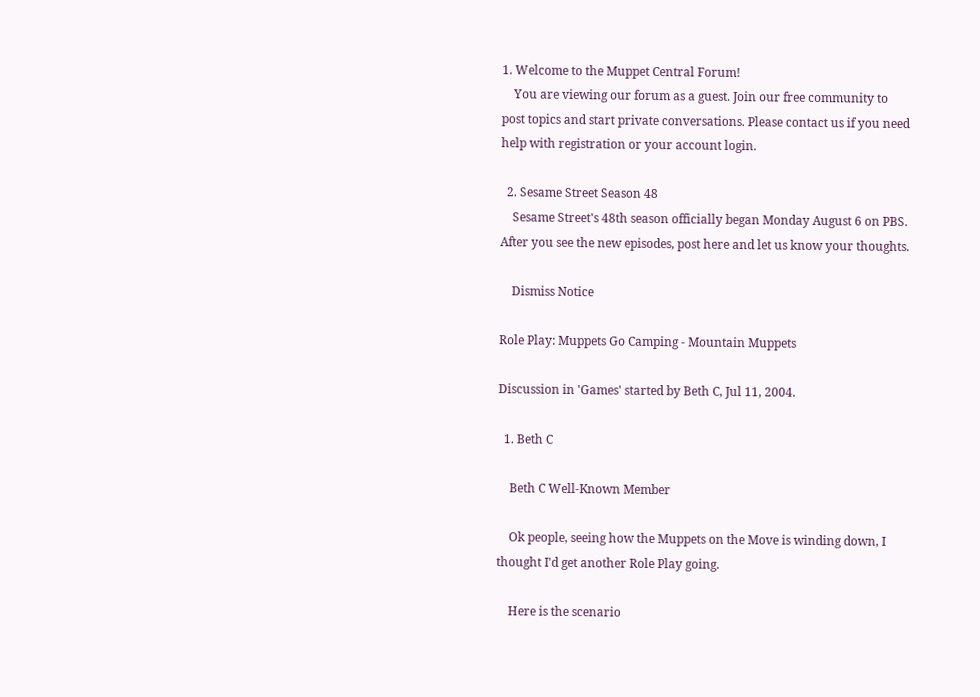1. Welcome to the Muppet Central Forum!
    You are viewing our forum as a guest. Join our free community to post topics and start private conversations. Please contact us if you need help with registration or your account login.

  2. Sesame Street Season 48
    Sesame Street's 48th season officially began Monday August 6 on PBS. After you see the new episodes, post here and let us know your thoughts.

    Dismiss Notice

Role Play: Muppets Go Camping - Mountain Muppets

Discussion in 'Games' started by Beth C, Jul 11, 2004.

  1. Beth C

    Beth C Well-Known Member

    Ok people, seeing how the Muppets on the Move is winding down, I thought I'd get another Role Play going.

    Here is the scenario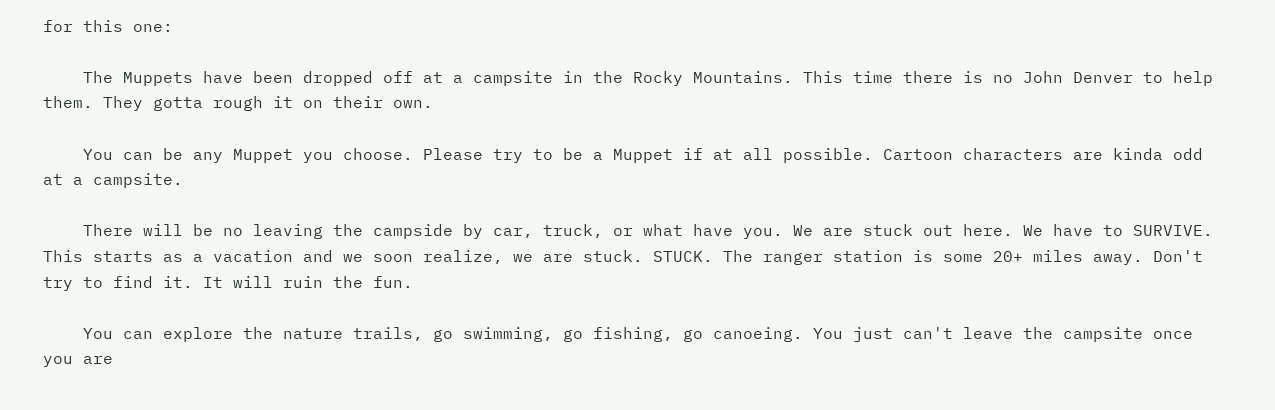for this one:

    The Muppets have been dropped off at a campsite in the Rocky Mountains. This time there is no John Denver to help them. They gotta rough it on their own.

    You can be any Muppet you choose. Please try to be a Muppet if at all possible. Cartoon characters are kinda odd at a campsite.

    There will be no leaving the campside by car, truck, or what have you. We are stuck out here. We have to SURVIVE. This starts as a vacation and we soon realize, we are stuck. STUCK. The ranger station is some 20+ miles away. Don't try to find it. It will ruin the fun.

    You can explore the nature trails, go swimming, go fishing, go canoeing. You just can't leave the campsite once you are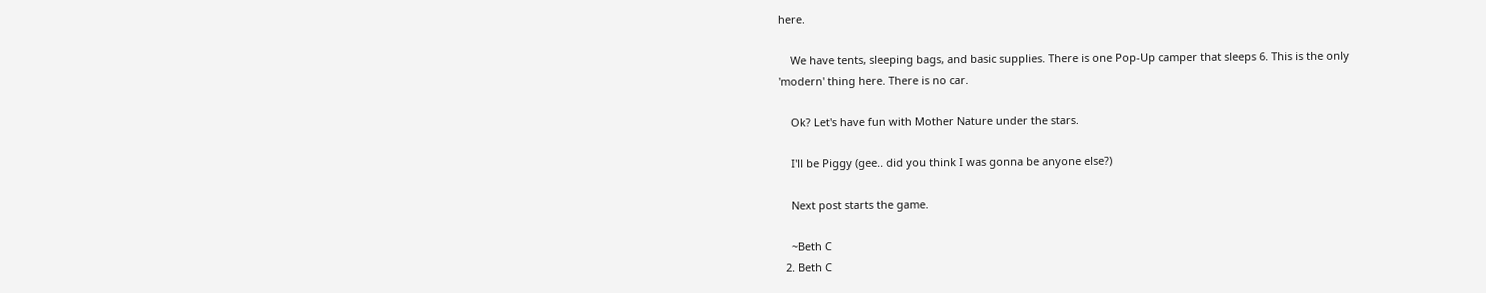here.

    We have tents, sleeping bags, and basic supplies. There is one Pop-Up camper that sleeps 6. This is the only 'modern' thing here. There is no car.

    Ok? Let's have fun with Mother Nature under the stars.

    I'll be Piggy (gee.. did you think I was gonna be anyone else?)

    Next post starts the game.

    ~Beth C
  2. Beth C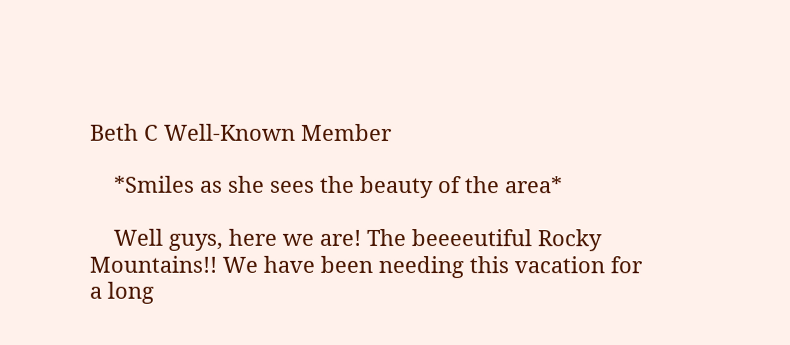Beth C Well-Known Member

    *Smiles as she sees the beauty of the area*

    Well guys, here we are! The beeeeutiful Rocky Mountains!! We have been needing this vacation for a long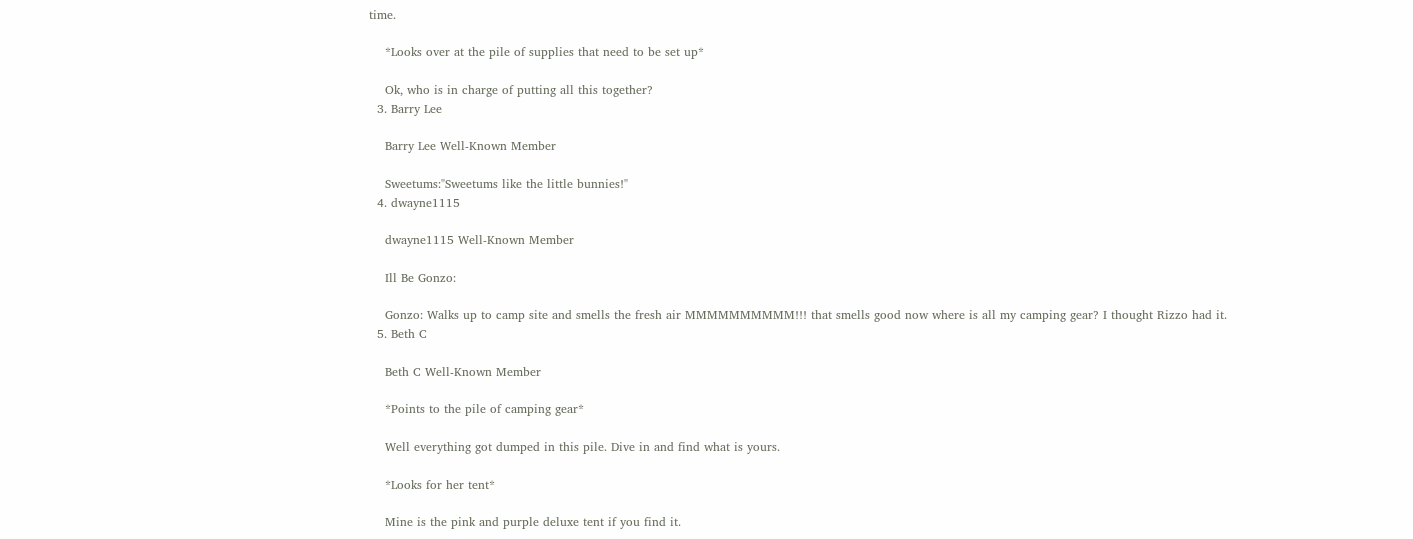time.

    *Looks over at the pile of supplies that need to be set up*

    Ok, who is in charge of putting all this together?
  3. Barry Lee

    Barry Lee Well-Known Member

    Sweetums:"Sweetums like the little bunnies!"
  4. dwayne1115

    dwayne1115 Well-Known Member

    Ill Be Gonzo:

    Gonzo: Walks up to camp site and smells the fresh air MMMMMMMMMM!!! that smells good now where is all my camping gear? I thought Rizzo had it.
  5. Beth C

    Beth C Well-Known Member

    *Points to the pile of camping gear*

    Well everything got dumped in this pile. Dive in and find what is yours.

    *Looks for her tent*

    Mine is the pink and purple deluxe tent if you find it.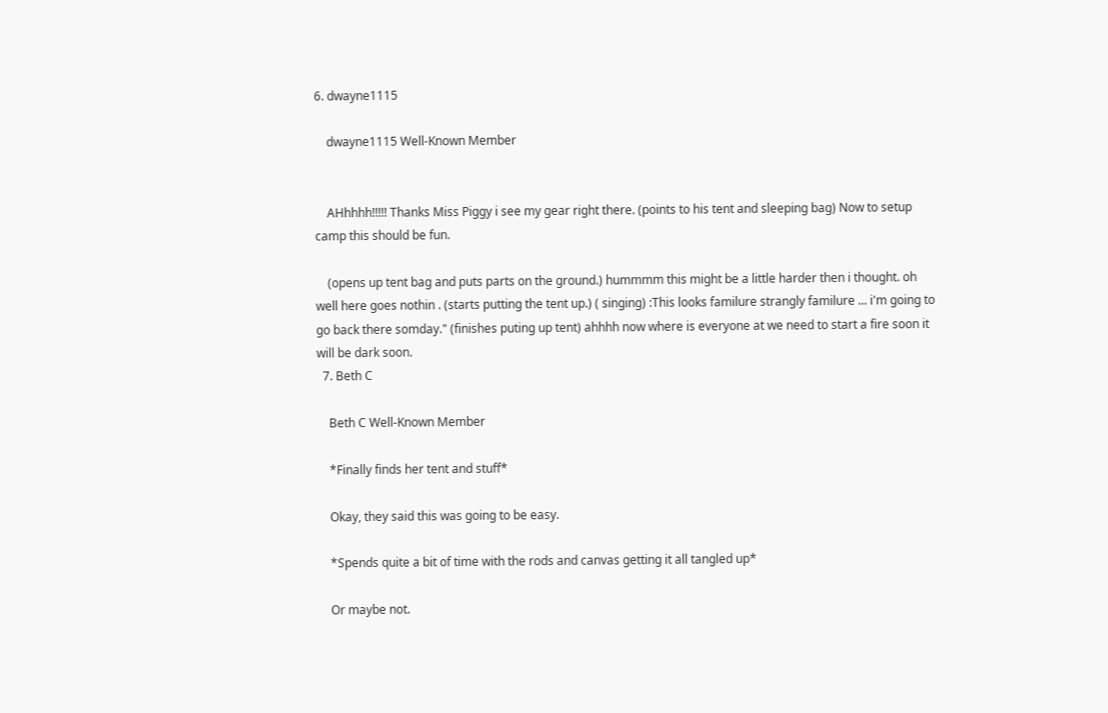6. dwayne1115

    dwayne1115 Well-Known Member


    AHhhhh!!!!! Thanks Miss Piggy i see my gear right there. (points to his tent and sleeping bag) Now to setup camp this should be fun.

    (opens up tent bag and puts parts on the ground.) hummmm this might be a little harder then i thought. oh well here goes nothin . (starts putting the tent up.) ( singing) :This looks familure strangly familure ... i'm going to go back there somday." (finishes puting up tent) ahhhh now where is everyone at we need to start a fire soon it will be dark soon.
  7. Beth C

    Beth C Well-Known Member

    *Finally finds her tent and stuff*

    Okay, they said this was going to be easy.

    *Spends quite a bit of time with the rods and canvas getting it all tangled up*

    Or maybe not.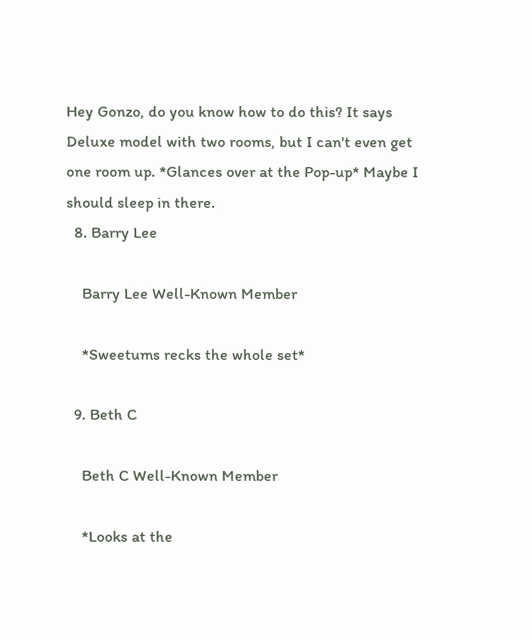Hey Gonzo, do you know how to do this? It says Deluxe model with two rooms, but I can't even get one room up. *Glances over at the Pop-up* Maybe I should sleep in there.
  8. Barry Lee

    Barry Lee Well-Known Member

    *Sweetums recks the whole set*

  9. Beth C

    Beth C Well-Known Member

    *Looks at the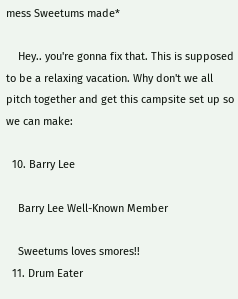mess Sweetums made*

    Hey.. you're gonna fix that. This is supposed to be a relaxing vacation. Why don't we all pitch together and get this campsite set up so we can make:

  10. Barry Lee

    Barry Lee Well-Known Member

    Sweetums loves smores!!
  11. Drum Eater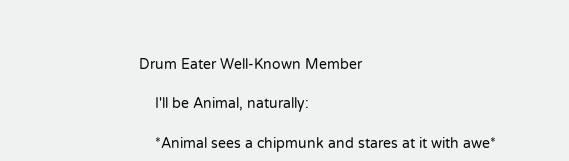Drum Eater Well-Known Member

    I'll be Animal, naturally:

    *Animal sees a chipmunk and stares at it with awe*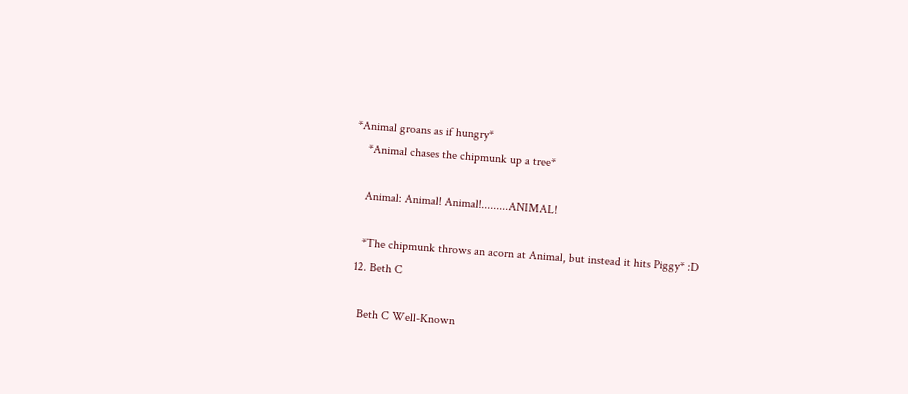*Animal groans as if hungry*
    *Animal chases the chipmunk up a tree*

    Animal: Animal! Animal!.........ANIMAL!

    *The chipmunk throws an acorn at Animal, but instead it hits Piggy* :D
  12. Beth C

    Beth C Well-Known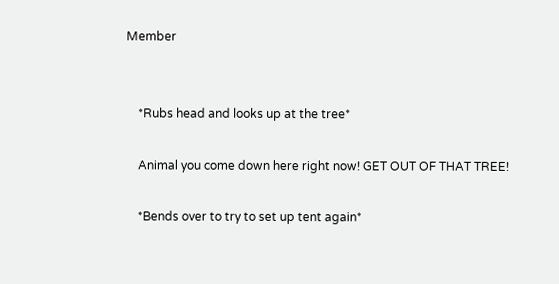Member


    *Rubs head and looks up at the tree*

    Animal you come down here right now! GET OUT OF THAT TREE!

    *Bends over to try to set up tent again*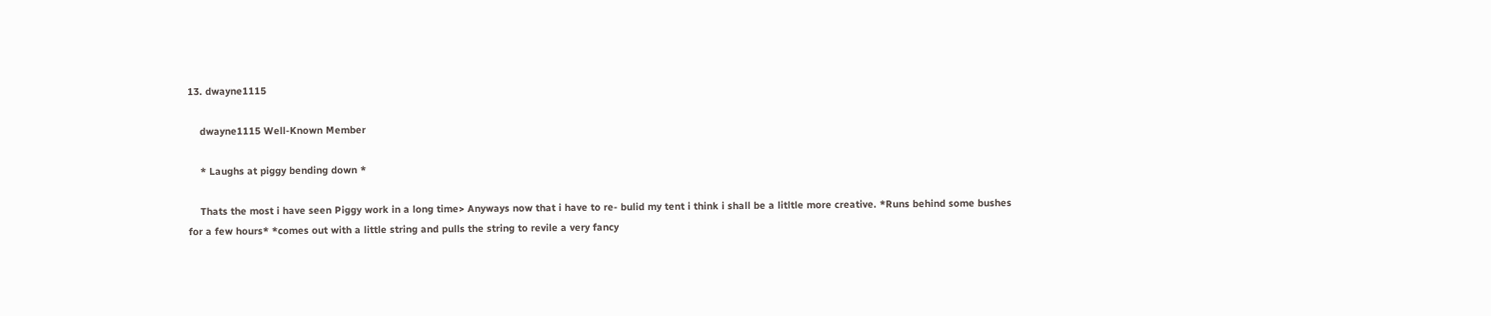13. dwayne1115

    dwayne1115 Well-Known Member

    * Laughs at piggy bending down *

    Thats the most i have seen Piggy work in a long time> Anyways now that i have to re- bulid my tent i think i shall be a litltle more creative. *Runs behind some bushes for a few hours* *comes out with a little string and pulls the string to revile a very fancy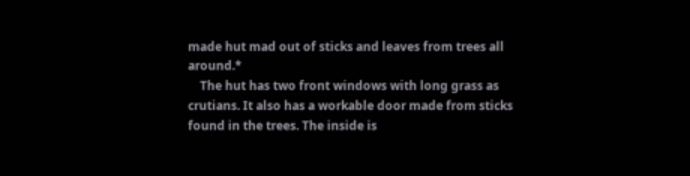made hut mad out of sticks and leaves from trees all around.*
    The hut has two front windows with long grass as crutians. It also has a workable door made from sticks found in the trees. The inside is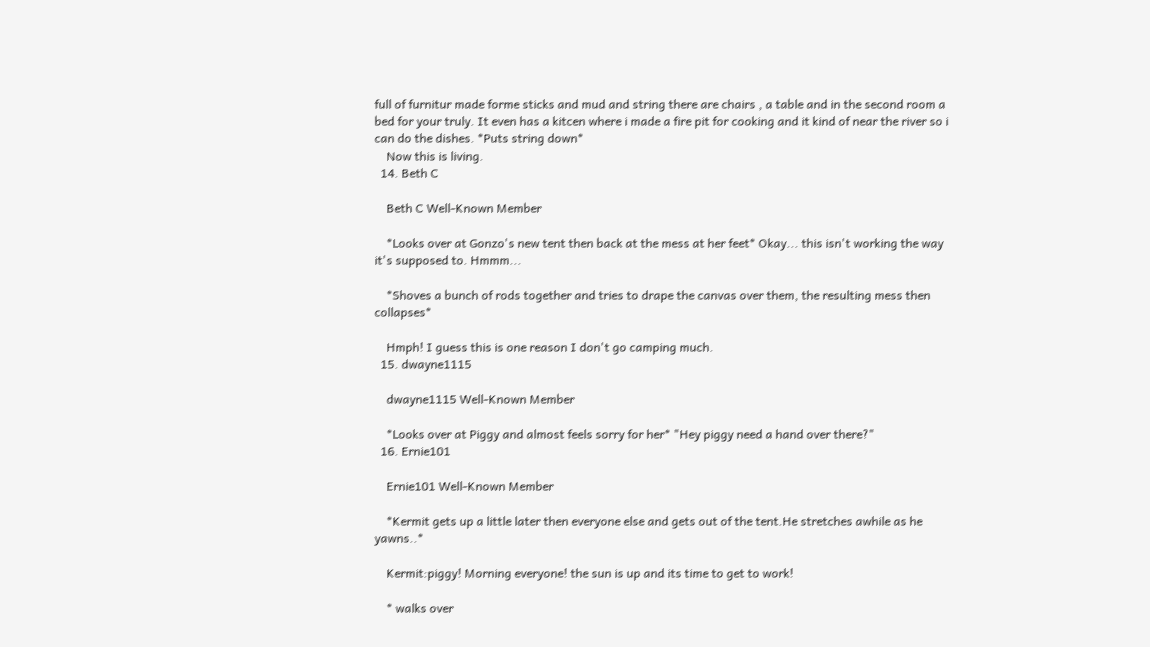full of furnitur made forme sticks and mud and string there are chairs , a table and in the second room a bed for your truly. It even has a kitcen where i made a fire pit for cooking and it kind of near the river so i can do the dishes. *Puts string down*
    Now this is living.
  14. Beth C

    Beth C Well-Known Member

    *Looks over at Gonzo's new tent then back at the mess at her feet* Okay... this isn't working the way it's supposed to. Hmmm...

    *Shoves a bunch of rods together and tries to drape the canvas over them, the resulting mess then collapses*

    Hmph! I guess this is one reason I don't go camping much.
  15. dwayne1115

    dwayne1115 Well-Known Member

    *Looks over at Piggy and almost feels sorry for her* "Hey piggy need a hand over there?"
  16. Ernie101

    Ernie101 Well-Known Member

    *Kermit gets up a little later then everyone else and gets out of the tent.He stretches awhile as he yawns..*

    Kermit:piggy! Morning everyone! the sun is up and its time to get to work!

    * walks over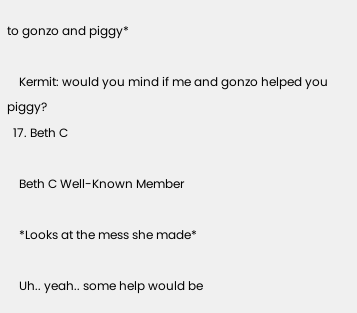to gonzo and piggy*

    Kermit: would you mind if me and gonzo helped you piggy?
  17. Beth C

    Beth C Well-Known Member

    *Looks at the mess she made*

    Uh.. yeah.. some help would be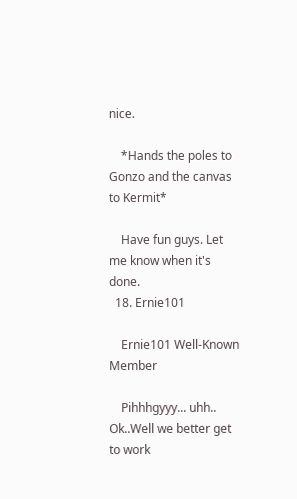nice.

    *Hands the poles to Gonzo and the canvas to Kermit*

    Have fun guys. Let me know when it's done.
  18. Ernie101

    Ernie101 Well-Known Member

    Pihhhgyyy... uhh.. Ok..Well we better get to work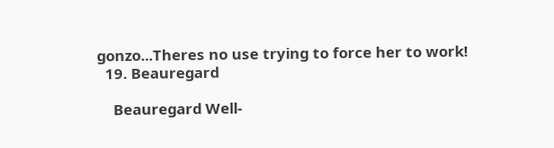gonzo...Theres no use trying to force her to work!
  19. Beauregard

    Beauregard Well-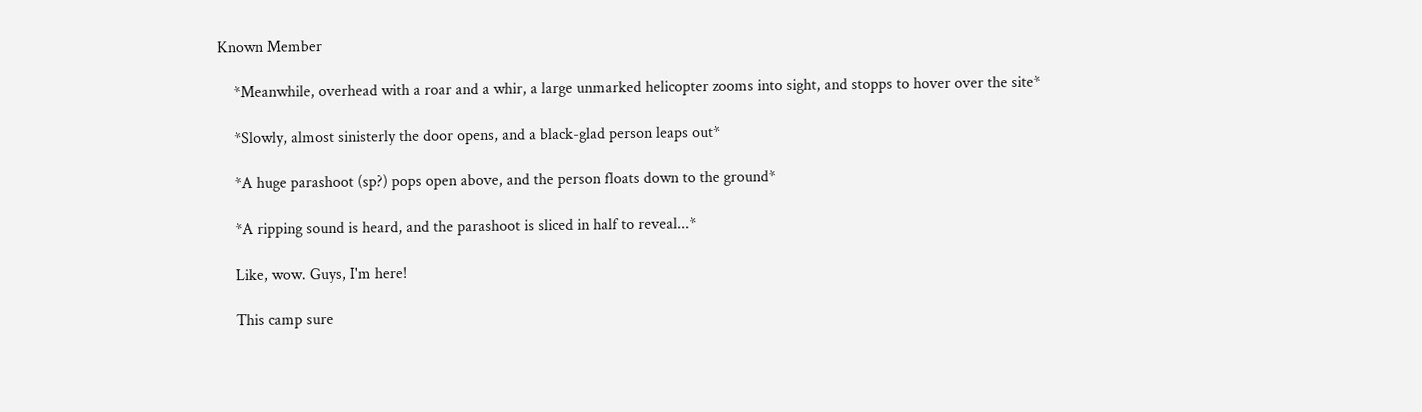Known Member

    *Meanwhile, overhead with a roar and a whir, a large unmarked helicopter zooms into sight, and stopps to hover over the site*

    *Slowly, almost sinisterly the door opens, and a black-glad person leaps out*

    *A huge parashoot (sp?) pops open above, and the person floats down to the ground*

    *A ripping sound is heard, and the parashoot is sliced in half to reveal...*

    Like, wow. Guys, I'm here!

    This camp sure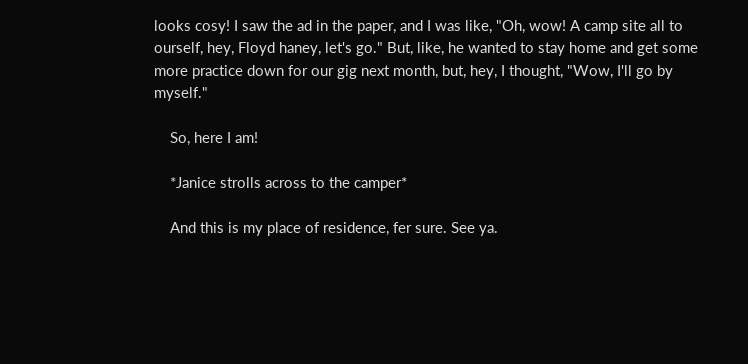looks cosy! I saw the ad in the paper, and I was like, "Oh, wow! A camp site all to ourself, hey, Floyd haney, let's go." But, like, he wanted to stay home and get some more practice down for our gig next month, but, hey, I thought, "Wow, I'll go by myself."

    So, here I am!

    *Janice strolls across to the camper*

    And this is my place of residence, fer sure. See ya.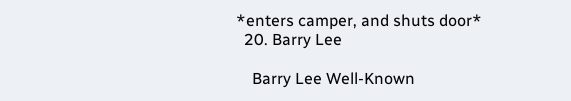*enters camper, and shuts door*
  20. Barry Lee

    Barry Lee Well-Known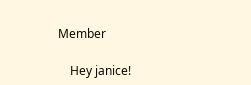Member

    Hey janice!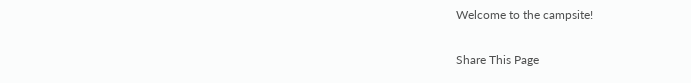Welcome to the campsite!

Share This Page